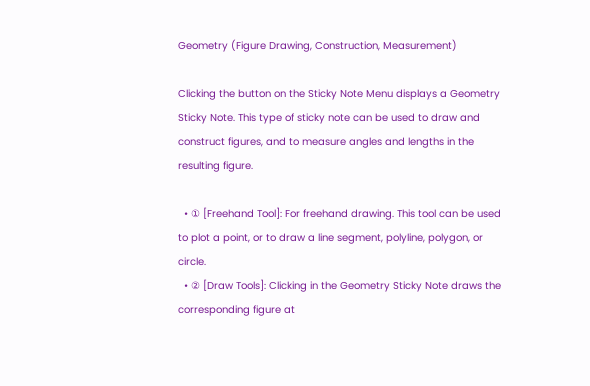Geometry (Figure Drawing, Construction, Measurement)

Clicking the button on the Sticky Note Menu displays a Geometry Sticky Note. This type of sticky note can be used to draw and construct figures, and to measure angles and lengths in the resulting figure.

  • ① [Freehand Tool]: For freehand drawing. This tool can be used to plot a point, or to draw a line segment, polyline, polygon, or circle.
  • ② [Draw Tools]: Clicking in the Geometry Sticky Note draws the corresponding figure at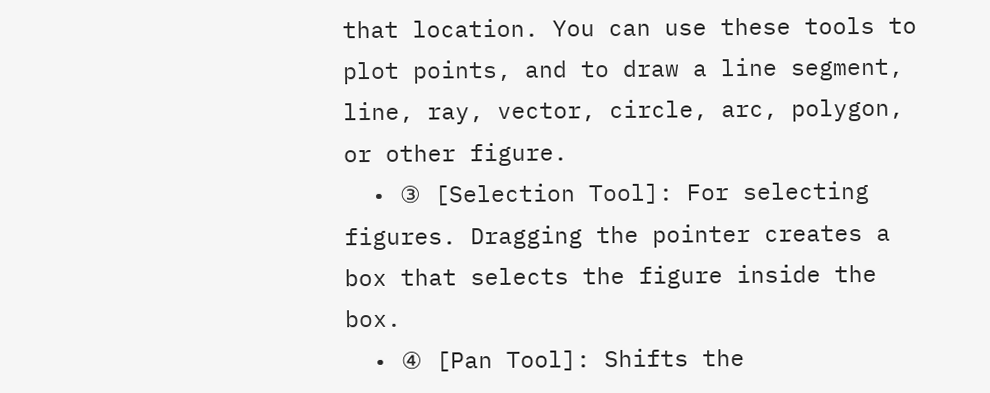that location. You can use these tools to plot points, and to draw a line segment, line, ray, vector, circle, arc, polygon, or other figure.
  • ③ [Selection Tool]: For selecting figures. Dragging the pointer creates a box that selects the figure inside the box.
  • ④ [Pan Tool]: Shifts the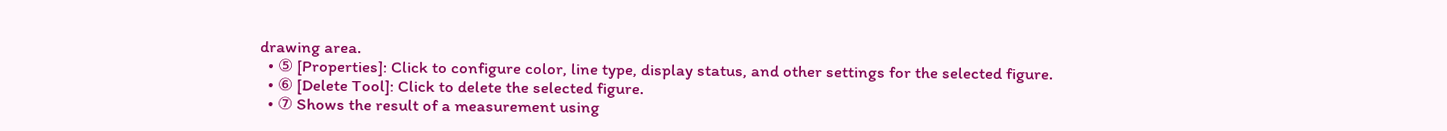drawing area.
  • ⑤ [Properties]: Click to configure color, line type, display status, and other settings for the selected figure.
  • ⑥ [Delete Tool]: Click to delete the selected figure.
  • ⑦ Shows the result of a measurement using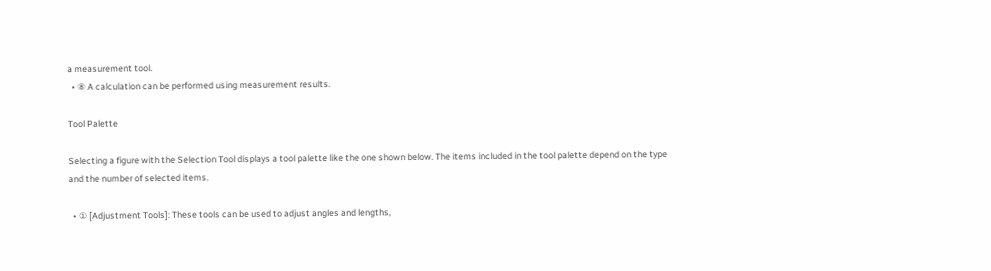a measurement tool.
  • ⑧ A calculation can be performed using measurement results.

Tool Palette

Selecting a figure with the Selection Tool displays a tool palette like the one shown below. The items included in the tool palette depend on the type and the number of selected items.

  • ① [Adjustment Tools]: These tools can be used to adjust angles and lengths,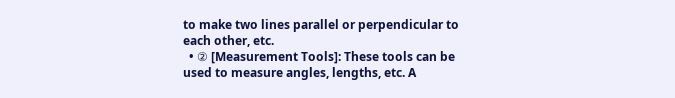to make two lines parallel or perpendicular to each other, etc.
  • ② [Measurement Tools]: These tools can be used to measure angles, lengths, etc. A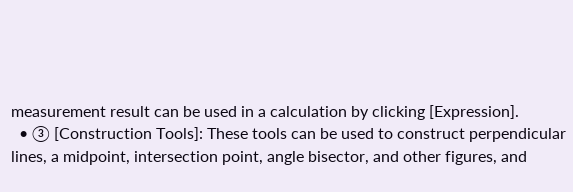measurement result can be used in a calculation by clicking [Expression].
  • ③ [Construction Tools]: These tools can be used to construct perpendicular lines, a midpoint, intersection point, angle bisector, and other figures, and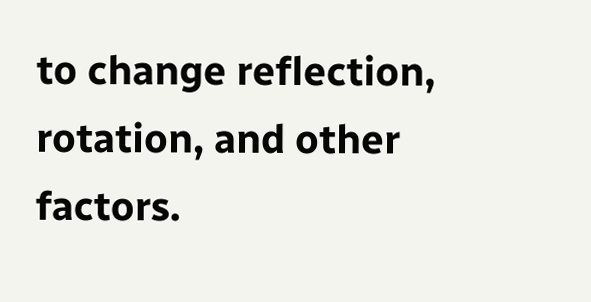to change reflection, rotation, and other factors.